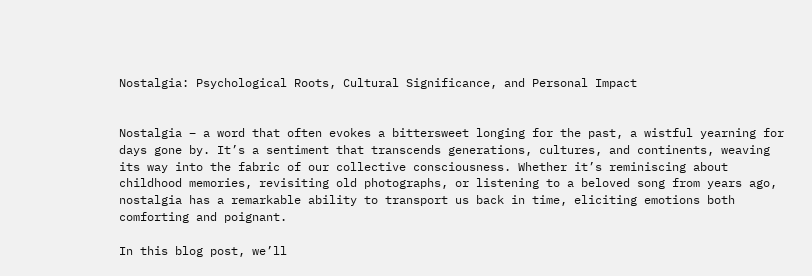Nostalgia: Psychological Roots, Cultural Significance, and Personal Impact


Nostalgia – a word that often evokes a bittersweet longing for the past, a wistful yearning for days gone by. It’s a sentiment that transcends generations, cultures, and continents, weaving its way into the fabric of our collective consciousness. Whether it’s reminiscing about childhood memories, revisiting old photographs, or listening to a beloved song from years ago, nostalgia has a remarkable ability to transport us back in time, eliciting emotions both comforting and poignant.

In this blog post, we’ll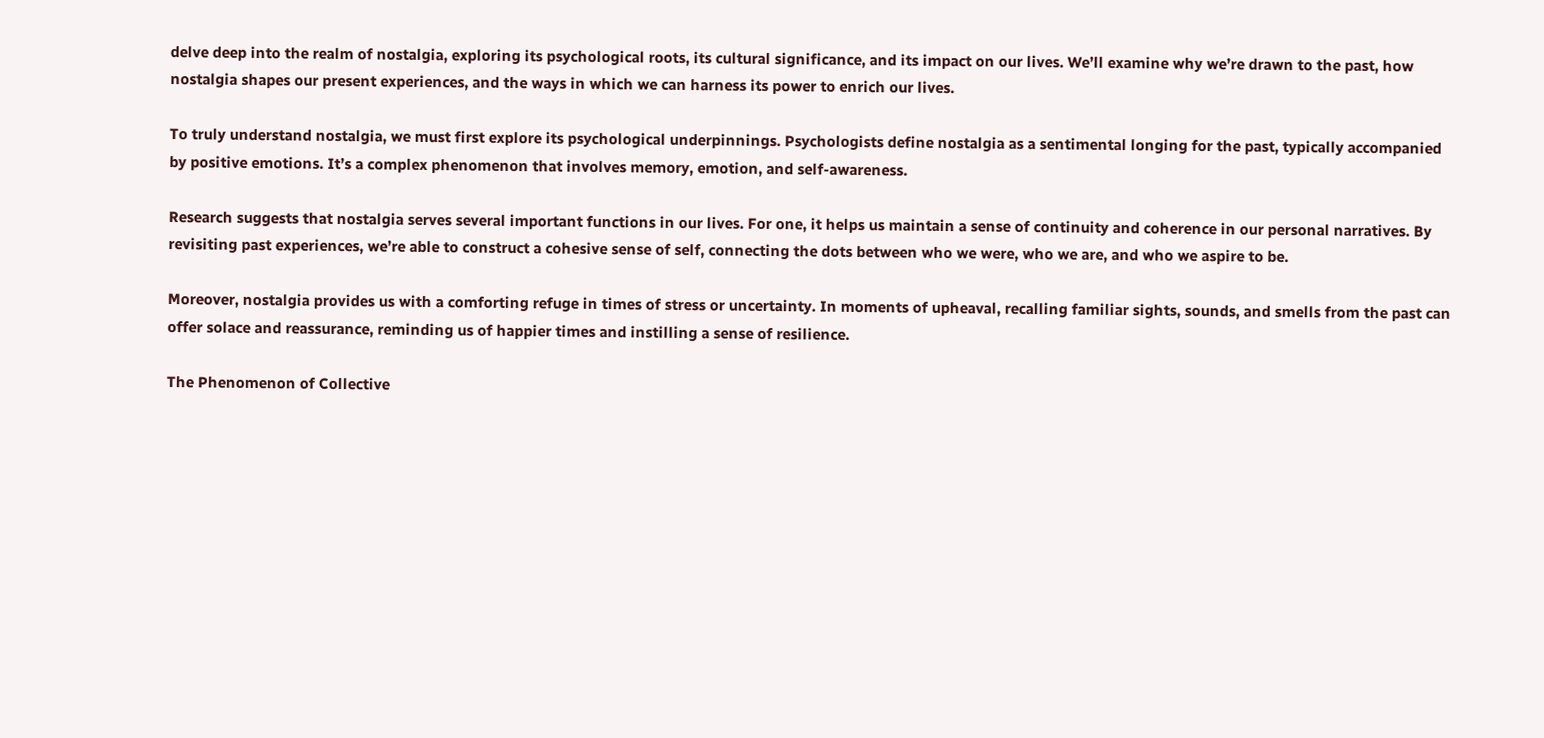delve deep into the realm of nostalgia, exploring its psychological roots, its cultural significance, and its impact on our lives. We’ll examine why we’re drawn to the past, how nostalgia shapes our present experiences, and the ways in which we can harness its power to enrich our lives.

To truly understand nostalgia, we must first explore its psychological underpinnings. Psychologists define nostalgia as a sentimental longing for the past, typically accompanied by positive emotions. It’s a complex phenomenon that involves memory, emotion, and self-awareness.

Research suggests that nostalgia serves several important functions in our lives. For one, it helps us maintain a sense of continuity and coherence in our personal narratives. By revisiting past experiences, we’re able to construct a cohesive sense of self, connecting the dots between who we were, who we are, and who we aspire to be.

Moreover, nostalgia provides us with a comforting refuge in times of stress or uncertainty. In moments of upheaval, recalling familiar sights, sounds, and smells from the past can offer solace and reassurance, reminding us of happier times and instilling a sense of resilience.

The Phenomenon of Collective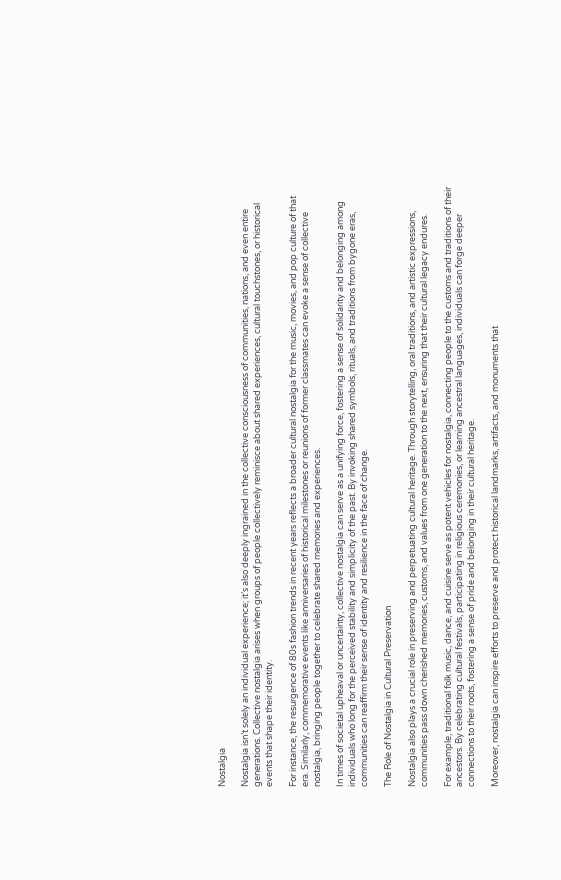Nostalgia

Nostalgia isn’t solely an individual experience; it’s also deeply ingrained in the collective consciousness of communities, nations, and even entire generations. Collective nostalgia arises when groups of people collectively reminisce about shared experiences, cultural touchstones, or historical events that shape their identity.

For instance, the resurgence of 80s fashion trends in recent years reflects a broader cultural nostalgia for the music, movies, and pop culture of that era. Similarly, commemorative events like anniversaries of historical milestones or reunions of former classmates can evoke a sense of collective nostalgia, bringing people together to celebrate shared memories and experiences.

In times of societal upheaval or uncertainty, collective nostalgia can serve as a unifying force, fostering a sense of solidarity and belonging among individuals who long for the perceived stability and simplicity of the past. By invoking shared symbols, rituals, and traditions from bygone eras, communities can reaffirm their sense of identity and resilience in the face of change.

The Role of Nostalgia in Cultural Preservation

Nostalgia also plays a crucial role in preserving and perpetuating cultural heritage. Through storytelling, oral traditions, and artistic expressions, communities pass down cherished memories, customs, and values from one generation to the next, ensuring that their cultural legacy endures.

For example, traditional folk music, dance, and cuisine serve as potent vehicles for nostalgia, connecting people to the customs and traditions of their ancestors. By celebrating cultural festivals, participating in religious ceremonies, or learning ancestral languages, individuals can forge deeper connections to their roots, fostering a sense of pride and belonging in their cultural heritage.

Moreover, nostalgia can inspire efforts to preserve and protect historical landmarks, artifacts, and monuments that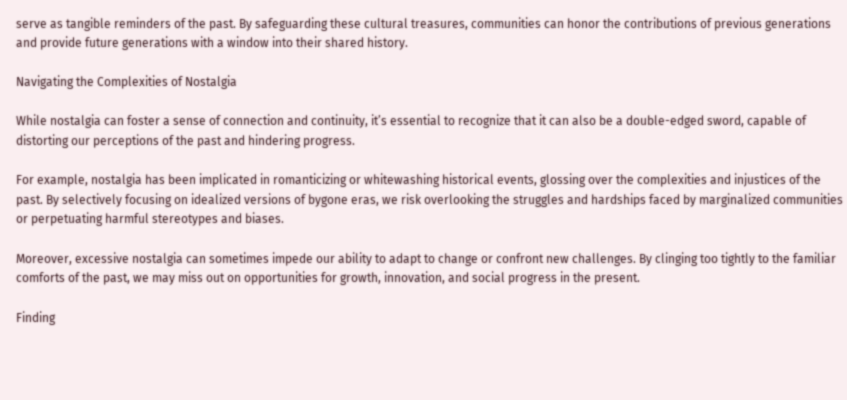serve as tangible reminders of the past. By safeguarding these cultural treasures, communities can honor the contributions of previous generations and provide future generations with a window into their shared history.

Navigating the Complexities of Nostalgia

While nostalgia can foster a sense of connection and continuity, it’s essential to recognize that it can also be a double-edged sword, capable of distorting our perceptions of the past and hindering progress.

For example, nostalgia has been implicated in romanticizing or whitewashing historical events, glossing over the complexities and injustices of the past. By selectively focusing on idealized versions of bygone eras, we risk overlooking the struggles and hardships faced by marginalized communities or perpetuating harmful stereotypes and biases.

Moreover, excessive nostalgia can sometimes impede our ability to adapt to change or confront new challenges. By clinging too tightly to the familiar comforts of the past, we may miss out on opportunities for growth, innovation, and social progress in the present.

Finding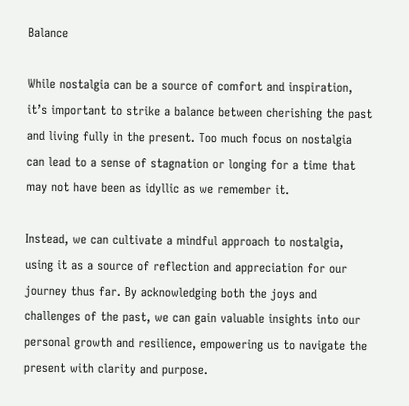Balance

While nostalgia can be a source of comfort and inspiration, it’s important to strike a balance between cherishing the past and living fully in the present. Too much focus on nostalgia can lead to a sense of stagnation or longing for a time that may not have been as idyllic as we remember it.

Instead, we can cultivate a mindful approach to nostalgia, using it as a source of reflection and appreciation for our journey thus far. By acknowledging both the joys and challenges of the past, we can gain valuable insights into our personal growth and resilience, empowering us to navigate the present with clarity and purpose.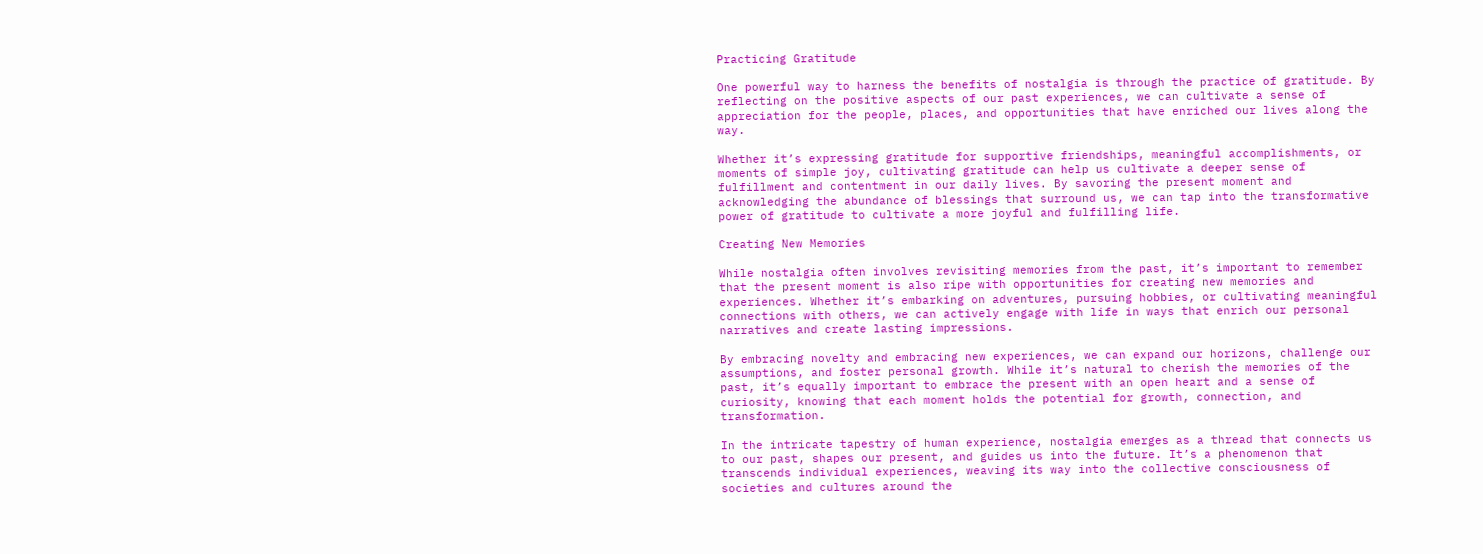Practicing Gratitude

One powerful way to harness the benefits of nostalgia is through the practice of gratitude. By reflecting on the positive aspects of our past experiences, we can cultivate a sense of appreciation for the people, places, and opportunities that have enriched our lives along the way.

Whether it’s expressing gratitude for supportive friendships, meaningful accomplishments, or moments of simple joy, cultivating gratitude can help us cultivate a deeper sense of fulfillment and contentment in our daily lives. By savoring the present moment and acknowledging the abundance of blessings that surround us, we can tap into the transformative power of gratitude to cultivate a more joyful and fulfilling life.

Creating New Memories

While nostalgia often involves revisiting memories from the past, it’s important to remember that the present moment is also ripe with opportunities for creating new memories and experiences. Whether it’s embarking on adventures, pursuing hobbies, or cultivating meaningful connections with others, we can actively engage with life in ways that enrich our personal narratives and create lasting impressions.

By embracing novelty and embracing new experiences, we can expand our horizons, challenge our assumptions, and foster personal growth. While it’s natural to cherish the memories of the past, it’s equally important to embrace the present with an open heart and a sense of curiosity, knowing that each moment holds the potential for growth, connection, and transformation.

In the intricate tapestry of human experience, nostalgia emerges as a thread that connects us to our past, shapes our present, and guides us into the future. It’s a phenomenon that transcends individual experiences, weaving its way into the collective consciousness of societies and cultures around the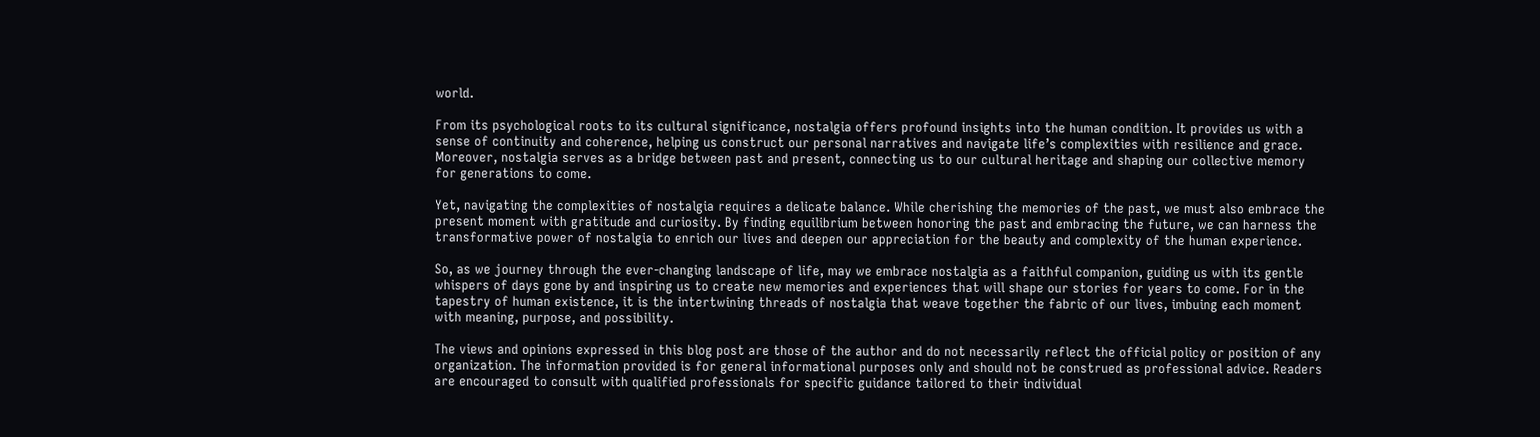world.

From its psychological roots to its cultural significance, nostalgia offers profound insights into the human condition. It provides us with a sense of continuity and coherence, helping us construct our personal narratives and navigate life’s complexities with resilience and grace. Moreover, nostalgia serves as a bridge between past and present, connecting us to our cultural heritage and shaping our collective memory for generations to come.

Yet, navigating the complexities of nostalgia requires a delicate balance. While cherishing the memories of the past, we must also embrace the present moment with gratitude and curiosity. By finding equilibrium between honoring the past and embracing the future, we can harness the transformative power of nostalgia to enrich our lives and deepen our appreciation for the beauty and complexity of the human experience.

So, as we journey through the ever-changing landscape of life, may we embrace nostalgia as a faithful companion, guiding us with its gentle whispers of days gone by and inspiring us to create new memories and experiences that will shape our stories for years to come. For in the tapestry of human existence, it is the intertwining threads of nostalgia that weave together the fabric of our lives, imbuing each moment with meaning, purpose, and possibility.

The views and opinions expressed in this blog post are those of the author and do not necessarily reflect the official policy or position of any organization. The information provided is for general informational purposes only and should not be construed as professional advice. Readers are encouraged to consult with qualified professionals for specific guidance tailored to their individual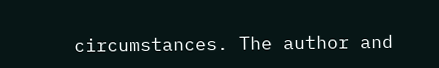circumstances. The author and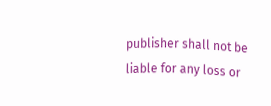publisher shall not be liable for any loss or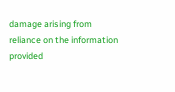damage arising from reliance on the information provided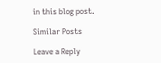in this blog post.

Similar Posts

Leave a Reply